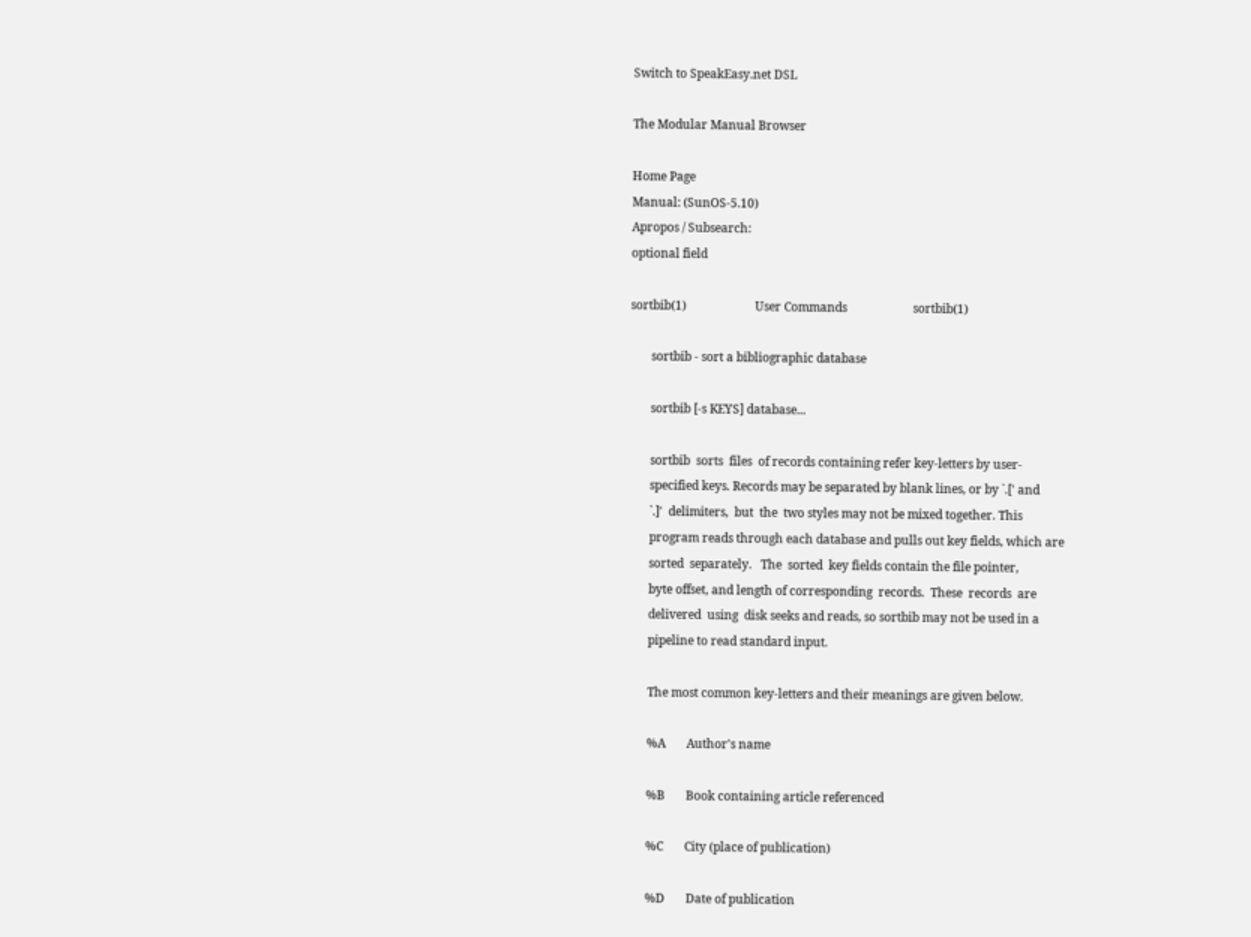Switch to SpeakEasy.net DSL

The Modular Manual Browser

Home Page
Manual: (SunOS-5.10)
Apropos / Subsearch:
optional field

sortbib(1)                       User Commands                      sortbib(1)

       sortbib - sort a bibliographic database

       sortbib [-s KEYS] database...

       sortbib  sorts  files  of records containing refer key-letters by user-
       specified keys. Records may be separated by blank lines, or by `.[' and
       `.]'  delimiters,  but  the  two styles may not be mixed together. This
       program reads through each database and pulls out key fields, which are
       sorted  separately.   The  sorted  key fields contain the file pointer,
       byte offset, and length of corresponding  records.  These  records  are
       delivered  using  disk seeks and reads, so sortbib may not be used in a
       pipeline to read standard input.

       The most common key-letters and their meanings are given below.

       %A       Author's name

       %B       Book containing article referenced

       %C       City (place of publication)

       %D       Date of publication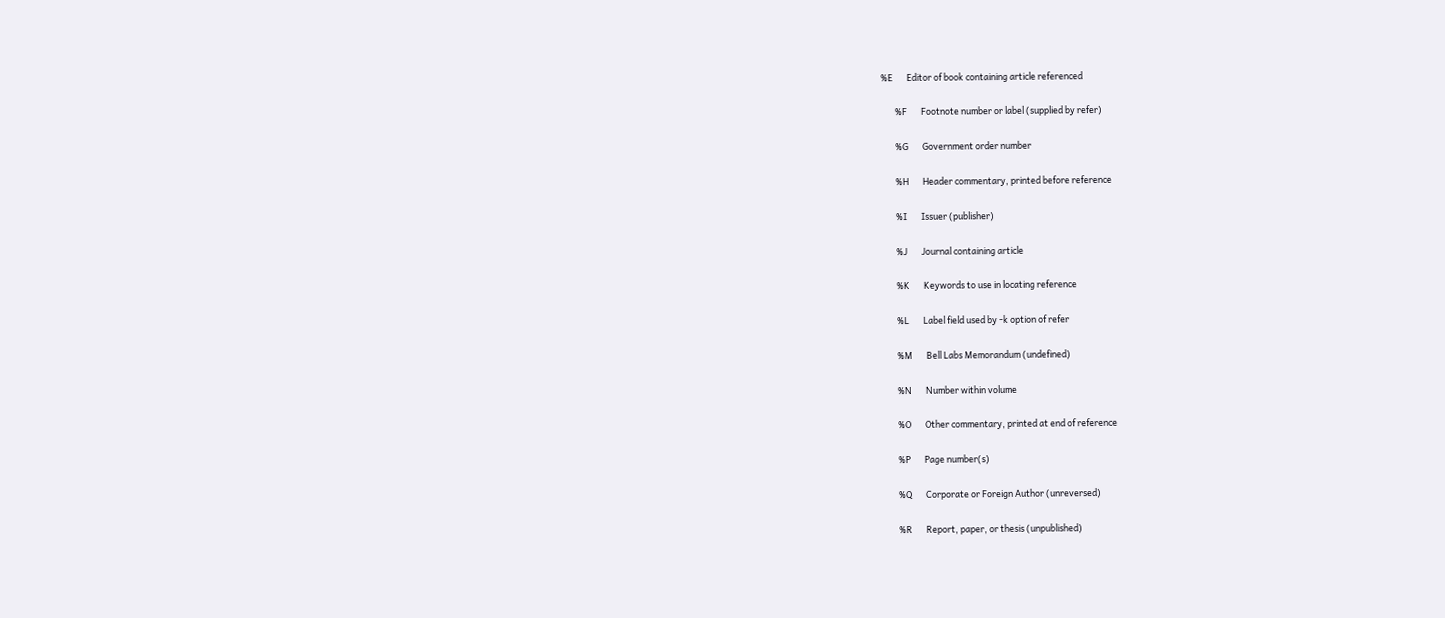%E       Editor of book containing article referenced

       %F       Footnote number or label (supplied by refer)

       %G       Government order number

       %H       Header commentary, printed before reference

       %I       Issuer (publisher)

       %J       Journal containing article

       %K       Keywords to use in locating reference

       %L       Label field used by -k option of refer

       %M       Bell Labs Memorandum (undefined)

       %N       Number within volume

       %O       Other commentary, printed at end of reference

       %P       Page number(s)

       %Q       Corporate or Foreign Author (unreversed)

       %R       Report, paper, or thesis (unpublished)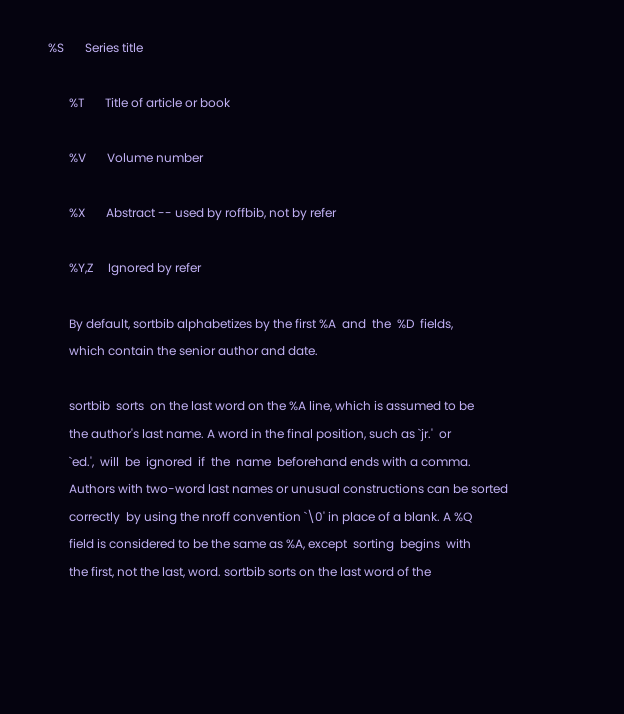%S       Series title

       %T       Title of article or book

       %V       Volume number

       %X       Abstract -- used by roffbib, not by refer

       %Y,Z     Ignored by refer

       By default, sortbib alphabetizes by the first %A  and  the  %D  fields,
       which contain the senior author and date.

       sortbib  sorts  on the last word on the %A line, which is assumed to be
       the author's last name. A word in the final position, such as `jr.'  or
       `ed.',  will  be  ignored  if  the  name  beforehand ends with a comma.
       Authors with two-word last names or unusual constructions can be sorted
       correctly  by using the nroff convention `\0' in place of a blank. A %Q
       field is considered to be the same as %A, except  sorting  begins  with
       the first, not the last, word. sortbib sorts on the last word of the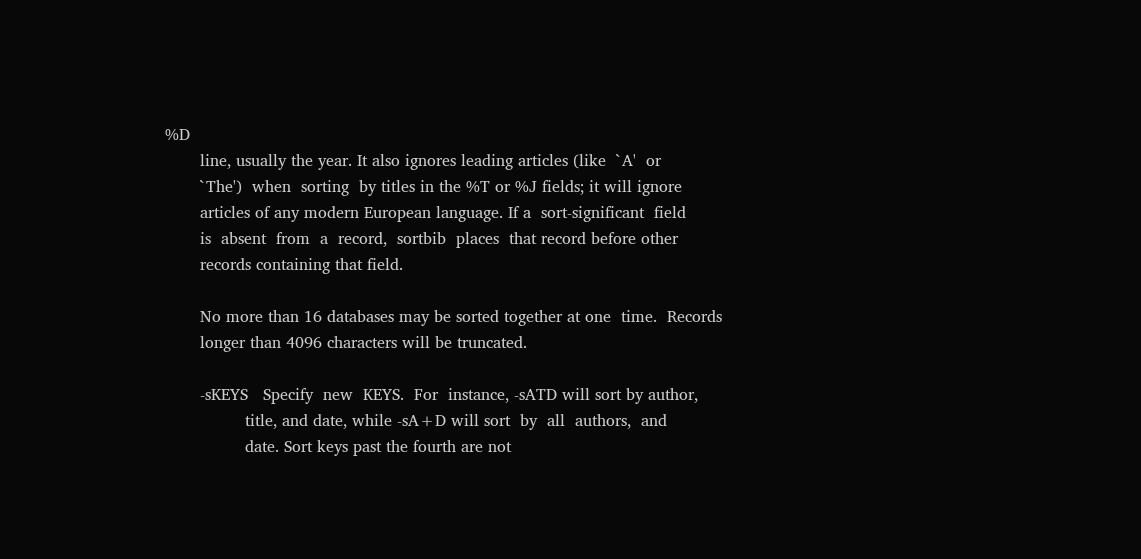%D
       line, usually the year. It also ignores leading articles (like  `A'  or
       `The')  when  sorting  by titles in the %T or %J fields; it will ignore
       articles of any modern European language. If a  sort-significant  field
       is  absent  from  a  record,  sortbib  places  that record before other
       records containing that field.

       No more than 16 databases may be sorted together at one  time.  Records
       longer than 4096 characters will be truncated.

       -sKEYS   Specify  new  KEYS.  For  instance, -sATD will sort by author,
                title, and date, while -sA+D will sort  by  all  authors,  and
                date. Sort keys past the fourth are not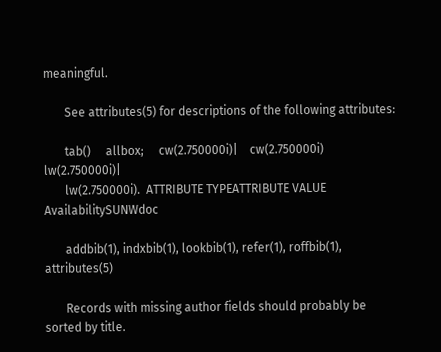meaningful.

       See attributes(5) for descriptions of the following attributes:

       tab()     allbox;     cw(2.750000i)|    cw(2.750000i)    lw(2.750000i)|
       lw(2.750000i).  ATTRIBUTE TYPEATTRIBUTE VALUE AvailabilitySUNWdoc

       addbib(1), indxbib(1), lookbib(1), refer(1), roffbib(1), attributes(5)

       Records with missing author fields should probably be sorted by title.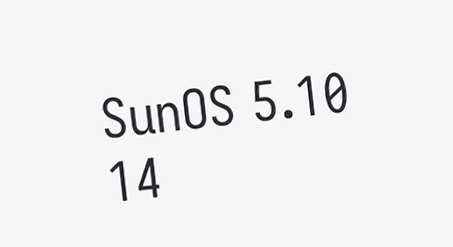SunOS 5.10                        14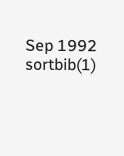Sep 1992                       sortbib(1)